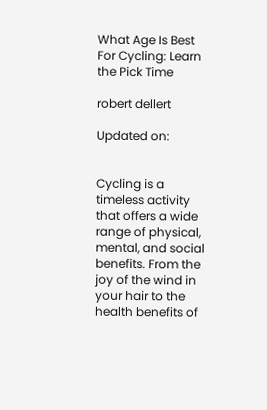What Age Is Best For Cycling: Learn the Pick Time

robert dellert

Updated on:


Cycling is a timeless activity that offers a wide range of physical, mental, and social benefits. From the joy of the wind in your hair to the health benefits of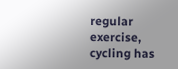regular exercise, cycling has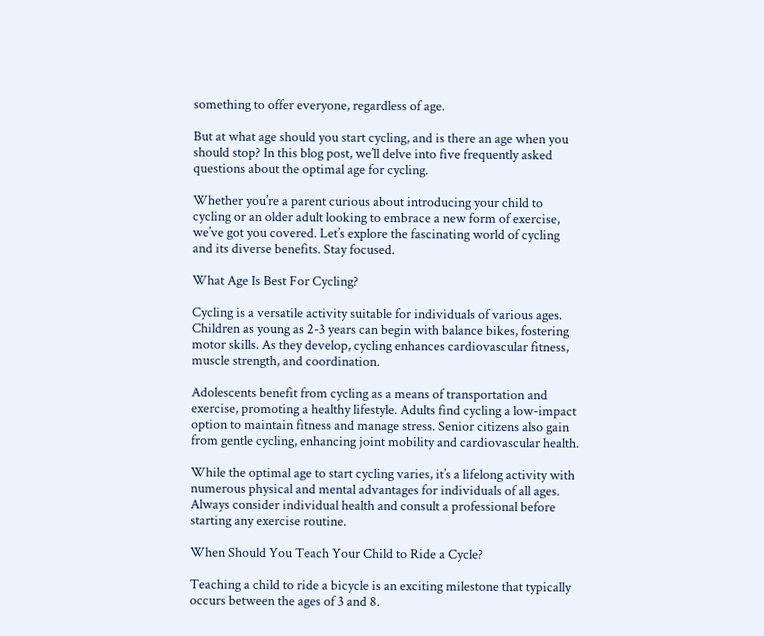something to offer everyone, regardless of age.

But at what age should you start cycling, and is there an age when you should stop? In this blog post, we’ll delve into five frequently asked questions about the optimal age for cycling.

Whether you’re a parent curious about introducing your child to cycling or an older adult looking to embrace a new form of exercise, we’ve got you covered. Let’s explore the fascinating world of cycling and its diverse benefits. Stay focused.

What Age Is Best For Cycling?

Cycling is a versatile activity suitable for individuals of various ages. Children as young as 2-3 years can begin with balance bikes, fostering motor skills. As they develop, cycling enhances cardiovascular fitness, muscle strength, and coordination.

Adolescents benefit from cycling as a means of transportation and exercise, promoting a healthy lifestyle. Adults find cycling a low-impact option to maintain fitness and manage stress. Senior citizens also gain from gentle cycling, enhancing joint mobility and cardiovascular health.

While the optimal age to start cycling varies, it’s a lifelong activity with numerous physical and mental advantages for individuals of all ages. Always consider individual health and consult a professional before starting any exercise routine.

When Should You Teach Your Child to Ride a Cycle?

Teaching a child to ride a bicycle is an exciting milestone that typically occurs between the ages of 3 and 8.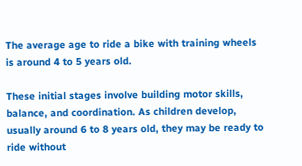The average age to ride a bike with training wheels is around 4 to 5 years old.

These initial stages involve building motor skills, balance, and coordination. As children develop, usually around 6 to 8 years old, they may be ready to ride without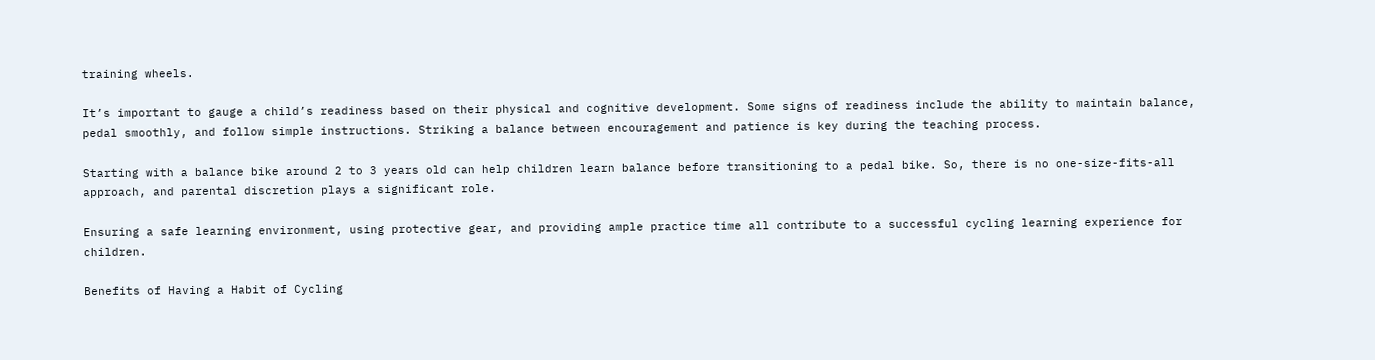training wheels.

It’s important to gauge a child’s readiness based on their physical and cognitive development. Some signs of readiness include the ability to maintain balance, pedal smoothly, and follow simple instructions. Striking a balance between encouragement and patience is key during the teaching process.

Starting with a balance bike around 2 to 3 years old can help children learn balance before transitioning to a pedal bike. So, there is no one-size-fits-all approach, and parental discretion plays a significant role.

Ensuring a safe learning environment, using protective gear, and providing ample practice time all contribute to a successful cycling learning experience for children.

Benefits of Having a Habit of Cycling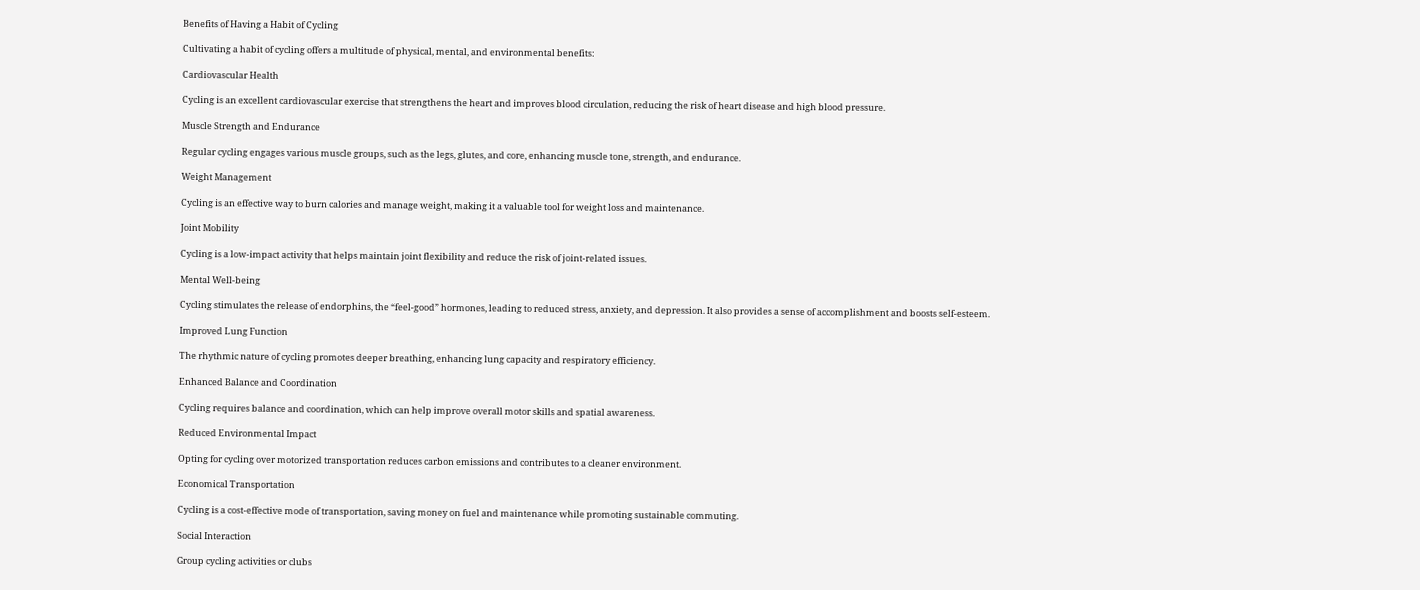Benefits of Having a Habit of Cycling

Cultivating a habit of cycling offers a multitude of physical, mental, and environmental benefits:

Cardiovascular Health

Cycling is an excellent cardiovascular exercise that strengthens the heart and improves blood circulation, reducing the risk of heart disease and high blood pressure.

Muscle Strength and Endurance

Regular cycling engages various muscle groups, such as the legs, glutes, and core, enhancing muscle tone, strength, and endurance.

Weight Management

Cycling is an effective way to burn calories and manage weight, making it a valuable tool for weight loss and maintenance.

Joint Mobility

Cycling is a low-impact activity that helps maintain joint flexibility and reduce the risk of joint-related issues.

Mental Well-being

Cycling stimulates the release of endorphins, the “feel-good” hormones, leading to reduced stress, anxiety, and depression. It also provides a sense of accomplishment and boosts self-esteem.

Improved Lung Function

The rhythmic nature of cycling promotes deeper breathing, enhancing lung capacity and respiratory efficiency.

Enhanced Balance and Coordination

Cycling requires balance and coordination, which can help improve overall motor skills and spatial awareness.

Reduced Environmental Impact

Opting for cycling over motorized transportation reduces carbon emissions and contributes to a cleaner environment.

Economical Transportation

Cycling is a cost-effective mode of transportation, saving money on fuel and maintenance while promoting sustainable commuting.

Social Interaction

Group cycling activities or clubs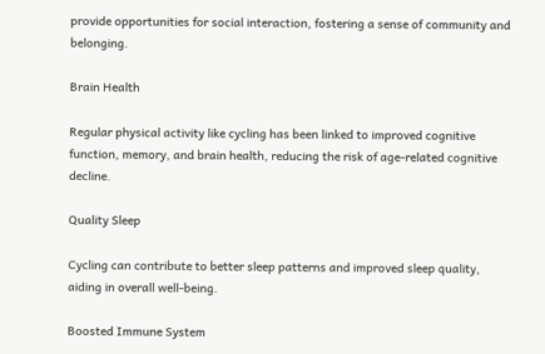provide opportunities for social interaction, fostering a sense of community and belonging.

Brain Health

Regular physical activity like cycling has been linked to improved cognitive function, memory, and brain health, reducing the risk of age-related cognitive decline.

Quality Sleep

Cycling can contribute to better sleep patterns and improved sleep quality, aiding in overall well-being.

Boosted Immune System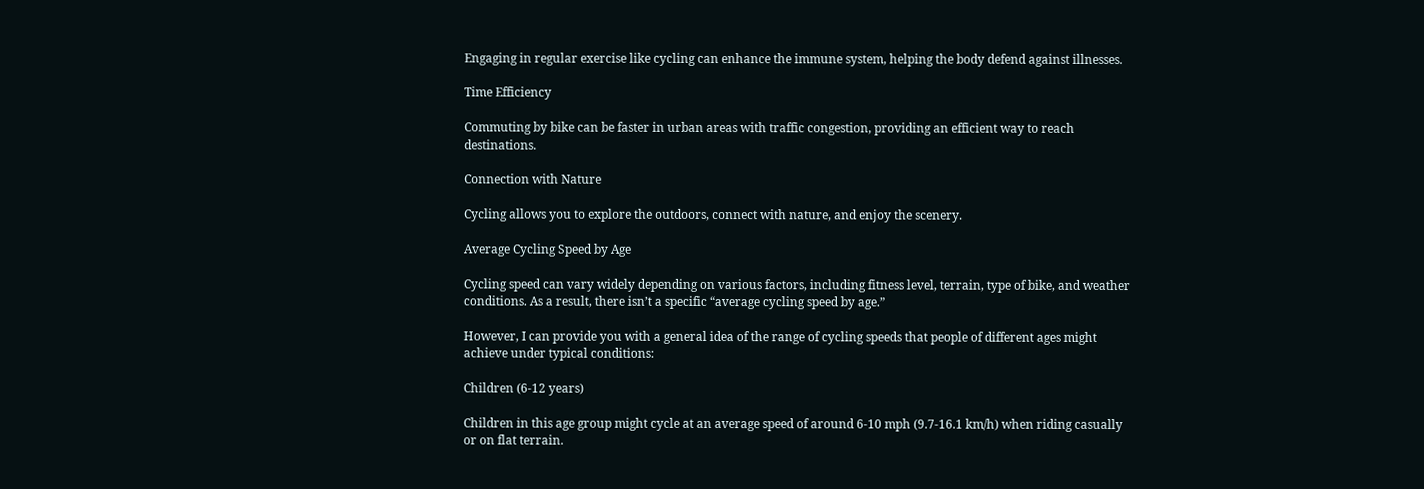Engaging in regular exercise like cycling can enhance the immune system, helping the body defend against illnesses.

Time Efficiency

Commuting by bike can be faster in urban areas with traffic congestion, providing an efficient way to reach destinations.

Connection with Nature

Cycling allows you to explore the outdoors, connect with nature, and enjoy the scenery.

Average Cycling Speed by Age

Cycling speed can vary widely depending on various factors, including fitness level, terrain, type of bike, and weather conditions. As a result, there isn’t a specific “average cycling speed by age.”

However, I can provide you with a general idea of the range of cycling speeds that people of different ages might achieve under typical conditions:

Children (6-12 years)

Children in this age group might cycle at an average speed of around 6-10 mph (9.7-16.1 km/h) when riding casually or on flat terrain.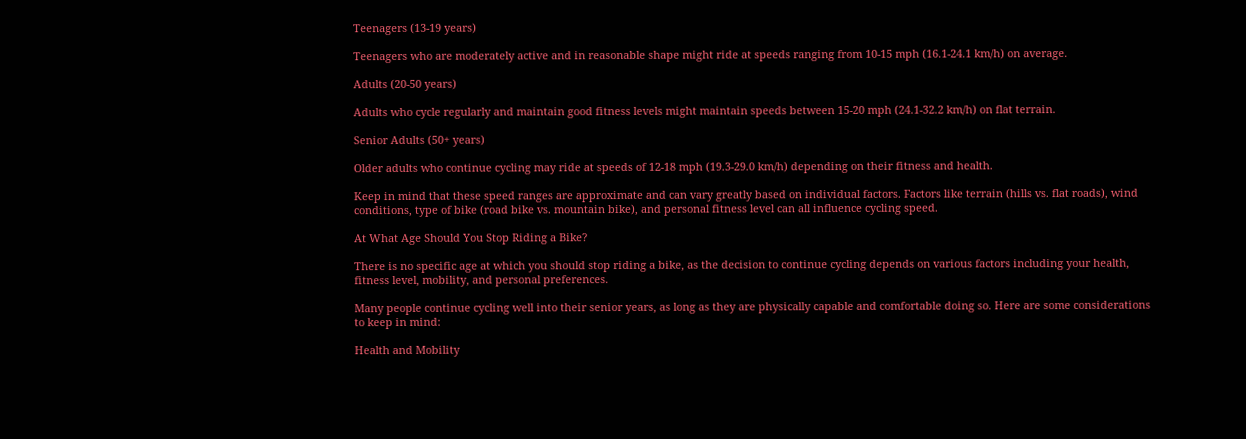Teenagers (13-19 years)

Teenagers who are moderately active and in reasonable shape might ride at speeds ranging from 10-15 mph (16.1-24.1 km/h) on average.

Adults (20-50 years)

Adults who cycle regularly and maintain good fitness levels might maintain speeds between 15-20 mph (24.1-32.2 km/h) on flat terrain.

Senior Adults (50+ years)

Older adults who continue cycling may ride at speeds of 12-18 mph (19.3-29.0 km/h) depending on their fitness and health.

Keep in mind that these speed ranges are approximate and can vary greatly based on individual factors. Factors like terrain (hills vs. flat roads), wind conditions, type of bike (road bike vs. mountain bike), and personal fitness level can all influence cycling speed.

At What Age Should You Stop Riding a Bike?

There is no specific age at which you should stop riding a bike, as the decision to continue cycling depends on various factors including your health, fitness level, mobility, and personal preferences.

Many people continue cycling well into their senior years, as long as they are physically capable and comfortable doing so. Here are some considerations to keep in mind:

Health and Mobility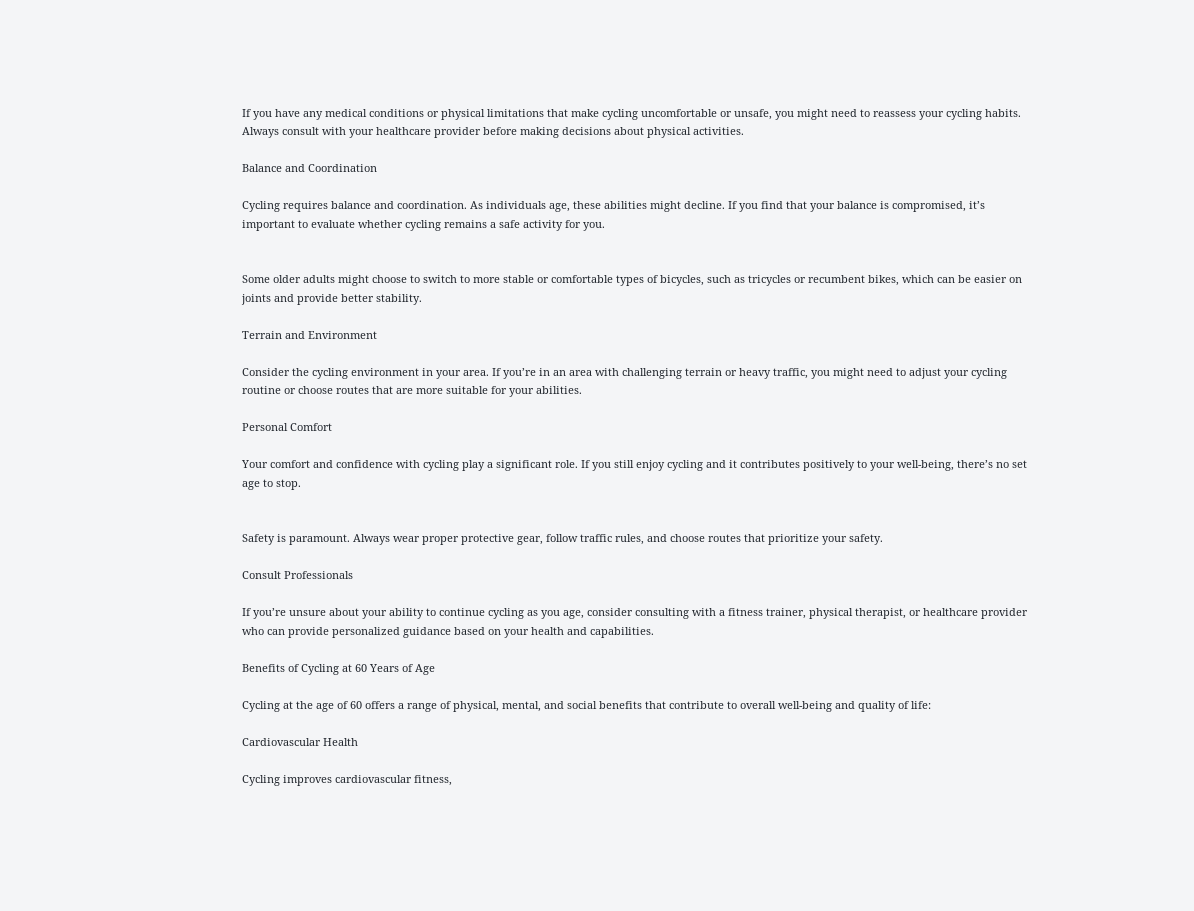If you have any medical conditions or physical limitations that make cycling uncomfortable or unsafe, you might need to reassess your cycling habits. Always consult with your healthcare provider before making decisions about physical activities.

Balance and Coordination

Cycling requires balance and coordination. As individuals age, these abilities might decline. If you find that your balance is compromised, it’s important to evaluate whether cycling remains a safe activity for you.


Some older adults might choose to switch to more stable or comfortable types of bicycles, such as tricycles or recumbent bikes, which can be easier on joints and provide better stability.

Terrain and Environment

Consider the cycling environment in your area. If you’re in an area with challenging terrain or heavy traffic, you might need to adjust your cycling routine or choose routes that are more suitable for your abilities.

Personal Comfort

Your comfort and confidence with cycling play a significant role. If you still enjoy cycling and it contributes positively to your well-being, there’s no set age to stop.


Safety is paramount. Always wear proper protective gear, follow traffic rules, and choose routes that prioritize your safety.

Consult Professionals

If you’re unsure about your ability to continue cycling as you age, consider consulting with a fitness trainer, physical therapist, or healthcare provider who can provide personalized guidance based on your health and capabilities.

Benefits of Cycling at 60 Years of Age

Cycling at the age of 60 offers a range of physical, mental, and social benefits that contribute to overall well-being and quality of life:

Cardiovascular Health

Cycling improves cardiovascular fitness,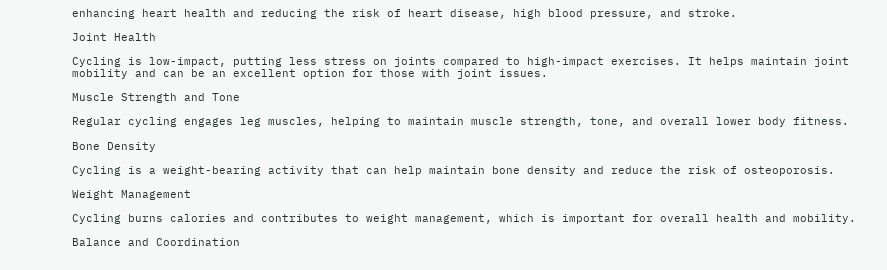enhancing heart health and reducing the risk of heart disease, high blood pressure, and stroke.

Joint Health

Cycling is low-impact, putting less stress on joints compared to high-impact exercises. It helps maintain joint mobility and can be an excellent option for those with joint issues.

Muscle Strength and Tone

Regular cycling engages leg muscles, helping to maintain muscle strength, tone, and overall lower body fitness.

Bone Density

Cycling is a weight-bearing activity that can help maintain bone density and reduce the risk of osteoporosis.

Weight Management

Cycling burns calories and contributes to weight management, which is important for overall health and mobility.

Balance and Coordination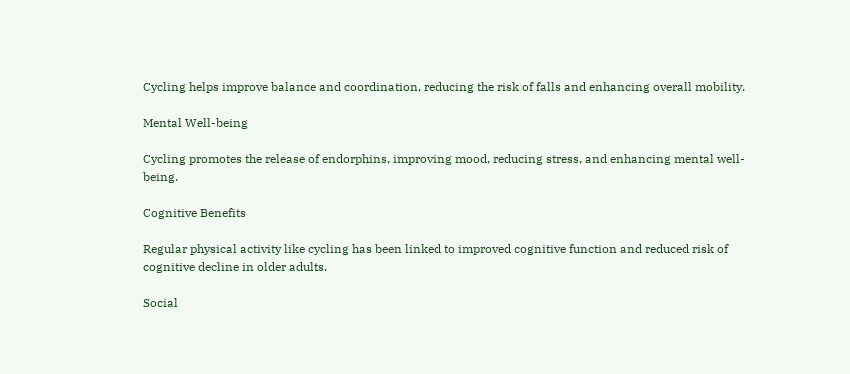Cycling helps improve balance and coordination, reducing the risk of falls and enhancing overall mobility.

Mental Well-being

Cycling promotes the release of endorphins, improving mood, reducing stress, and enhancing mental well-being.

Cognitive Benefits

Regular physical activity like cycling has been linked to improved cognitive function and reduced risk of cognitive decline in older adults.

Social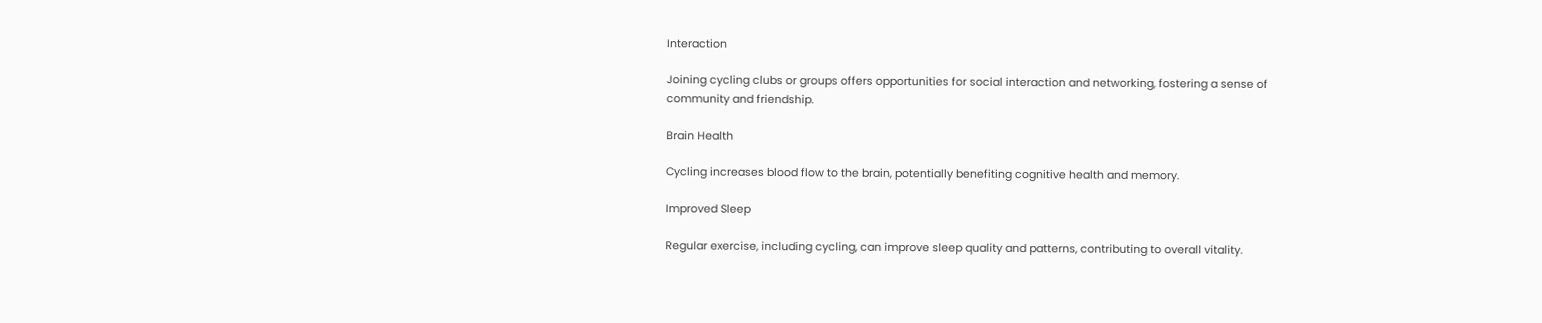Interaction

Joining cycling clubs or groups offers opportunities for social interaction and networking, fostering a sense of community and friendship.

Brain Health

Cycling increases blood flow to the brain, potentially benefiting cognitive health and memory.

Improved Sleep

Regular exercise, including cycling, can improve sleep quality and patterns, contributing to overall vitality.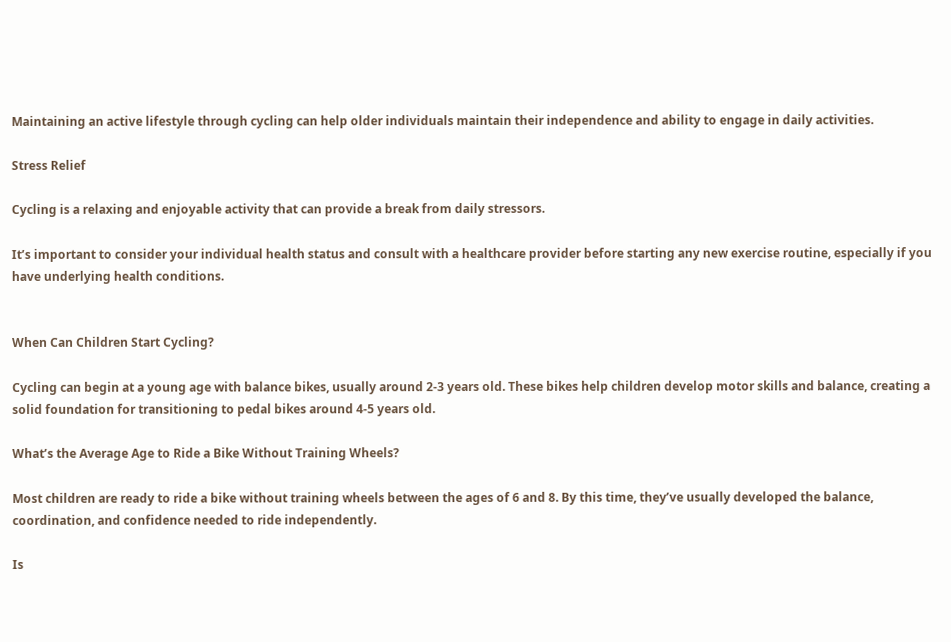Maintaining an active lifestyle through cycling can help older individuals maintain their independence and ability to engage in daily activities.

Stress Relief

Cycling is a relaxing and enjoyable activity that can provide a break from daily stressors.

It’s important to consider your individual health status and consult with a healthcare provider before starting any new exercise routine, especially if you have underlying health conditions.


When Can Children Start Cycling?

Cycling can begin at a young age with balance bikes, usually around 2-3 years old. These bikes help children develop motor skills and balance, creating a solid foundation for transitioning to pedal bikes around 4-5 years old.

What’s the Average Age to Ride a Bike Without Training Wheels?

Most children are ready to ride a bike without training wheels between the ages of 6 and 8. By this time, they’ve usually developed the balance, coordination, and confidence needed to ride independently.

Is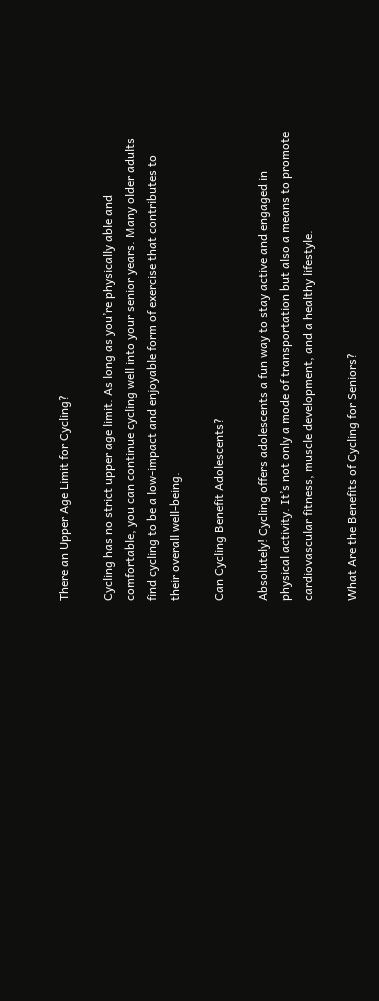There an Upper Age Limit for Cycling?

Cycling has no strict upper age limit. As long as you’re physically able and comfortable, you can continue cycling well into your senior years. Many older adults find cycling to be a low-impact and enjoyable form of exercise that contributes to their overall well-being.

Can Cycling Benefit Adolescents?

Absolutely! Cycling offers adolescents a fun way to stay active and engaged in physical activity. It’s not only a mode of transportation but also a means to promote cardiovascular fitness, muscle development, and a healthy lifestyle.

What Are the Benefits of Cycling for Seniors?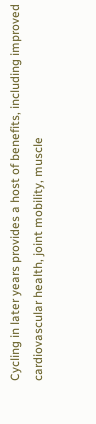Cycling in later years provides a host of benefits, including improved cardiovascular health, joint mobility, muscle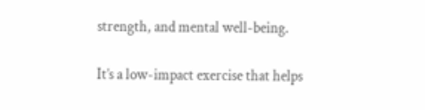strength, and mental well-being.

It’s a low-impact exercise that helps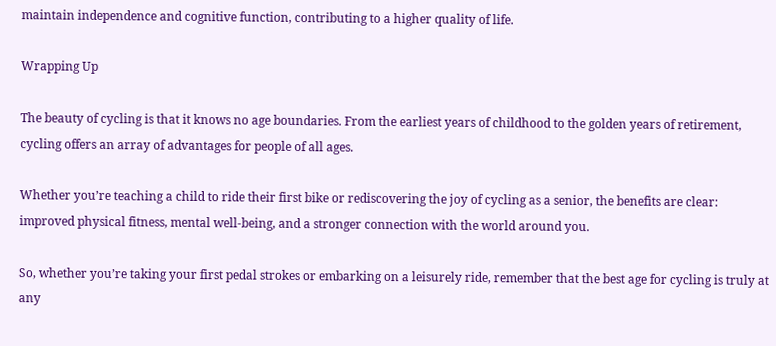maintain independence and cognitive function, contributing to a higher quality of life.

Wrapping Up

The beauty of cycling is that it knows no age boundaries. From the earliest years of childhood to the golden years of retirement, cycling offers an array of advantages for people of all ages.

Whether you’re teaching a child to ride their first bike or rediscovering the joy of cycling as a senior, the benefits are clear: improved physical fitness, mental well-being, and a stronger connection with the world around you.

So, whether you’re taking your first pedal strokes or embarking on a leisurely ride, remember that the best age for cycling is truly at any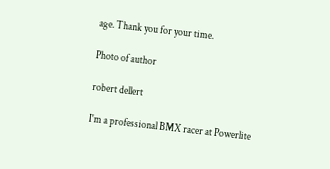age. Thank you for your time.

Photo of author

robert dellert

I'm a professional BMX racer at Powerlite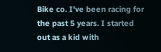Bike co. I've been racing for the past 5 years. I started out as a kid with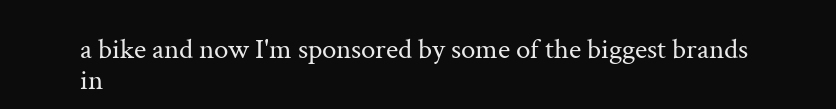a bike and now I'm sponsored by some of the biggest brands in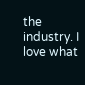the industry. I love what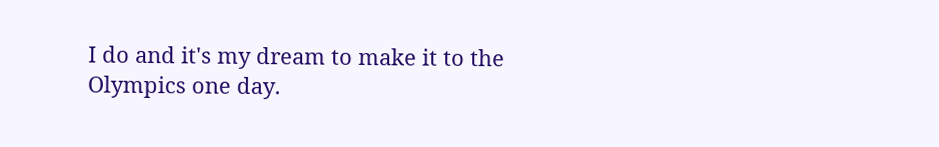I do and it's my dream to make it to the Olympics one day.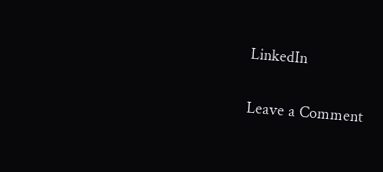LinkedIn

Leave a Comment